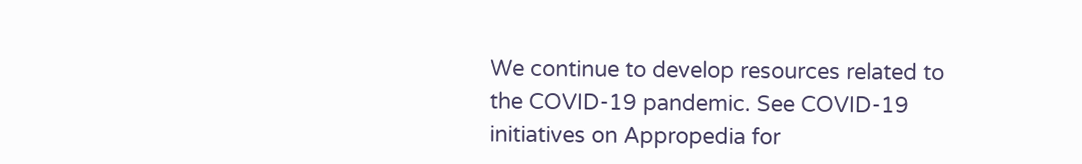We continue to develop resources related to the COVID-19 pandemic. See COVID-19 initiatives on Appropedia for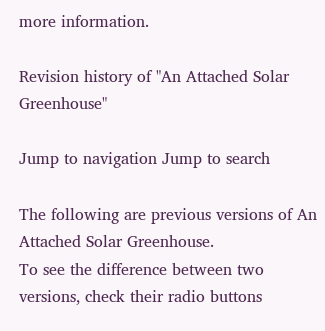more information.

Revision history of "An Attached Solar Greenhouse"

Jump to navigation Jump to search

The following are previous versions of An Attached Solar Greenhouse.
To see the difference between two versions, check their radio buttons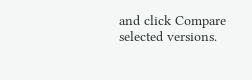and click Compare selected versions.